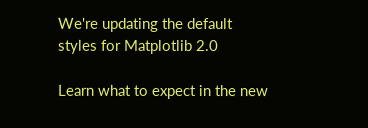We're updating the default styles for Matplotlib 2.0

Learn what to expect in the new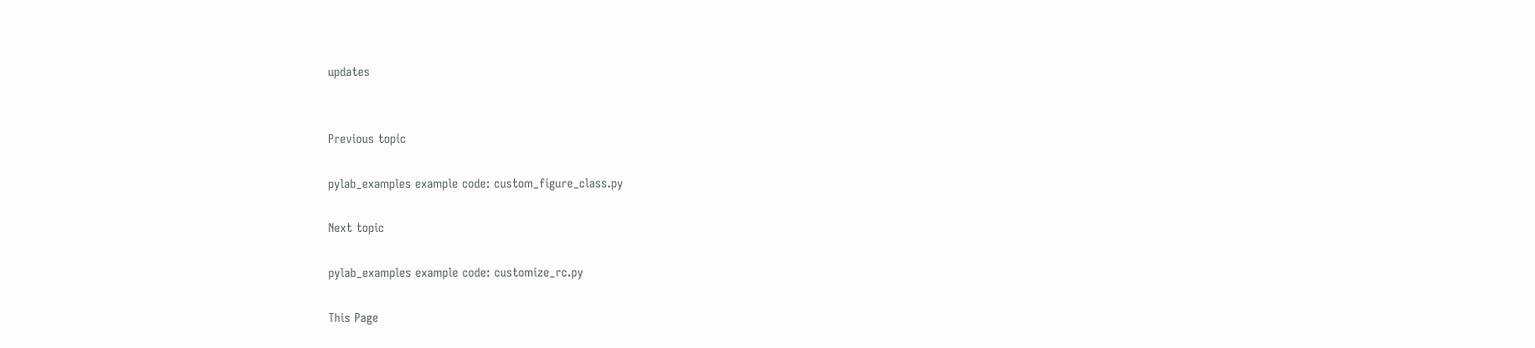updates


Previous topic

pylab_examples example code: custom_figure_class.py

Next topic

pylab_examples example code: customize_rc.py

This Page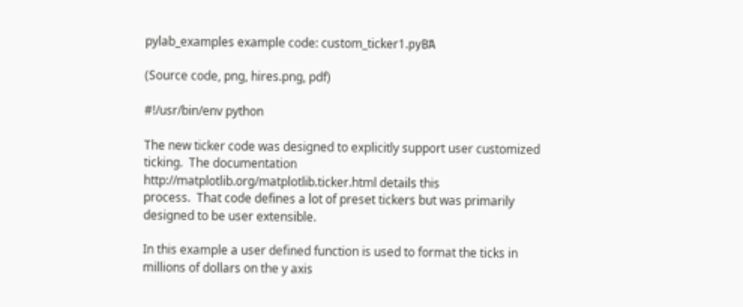pylab_examples example code: custom_ticker1.pyΒΆ

(Source code, png, hires.png, pdf)

#!/usr/bin/env python

The new ticker code was designed to explicitly support user customized
ticking.  The documentation
http://matplotlib.org/matplotlib.ticker.html details this
process.  That code defines a lot of preset tickers but was primarily
designed to be user extensible.

In this example a user defined function is used to format the ticks in
millions of dollars on the y axis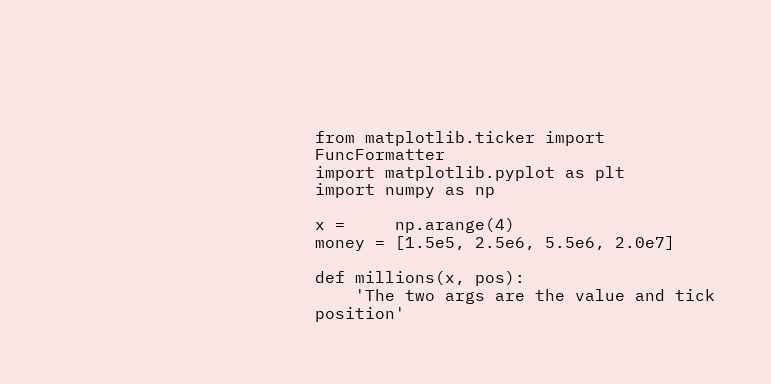from matplotlib.ticker import FuncFormatter
import matplotlib.pyplot as plt
import numpy as np

x =     np.arange(4)
money = [1.5e5, 2.5e6, 5.5e6, 2.0e7]

def millions(x, pos):
    'The two args are the value and tick position'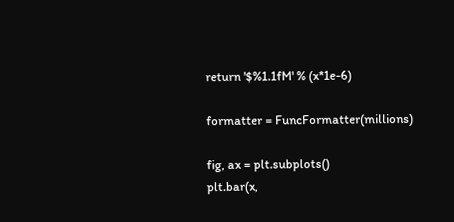return '$%1.1fM' % (x*1e-6)

formatter = FuncFormatter(millions)

fig, ax = plt.subplots()
plt.bar(x,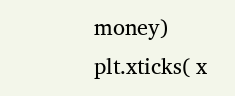money)
plt.xticks( x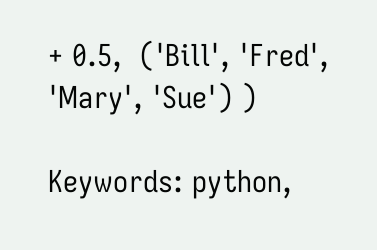+ 0.5,  ('Bill', 'Fred', 'Mary', 'Sue') )

Keywords: python,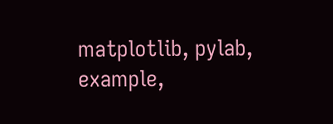matplotlib, pylab, example,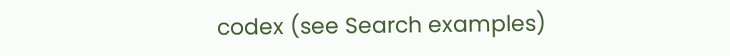codex (see Search examples)